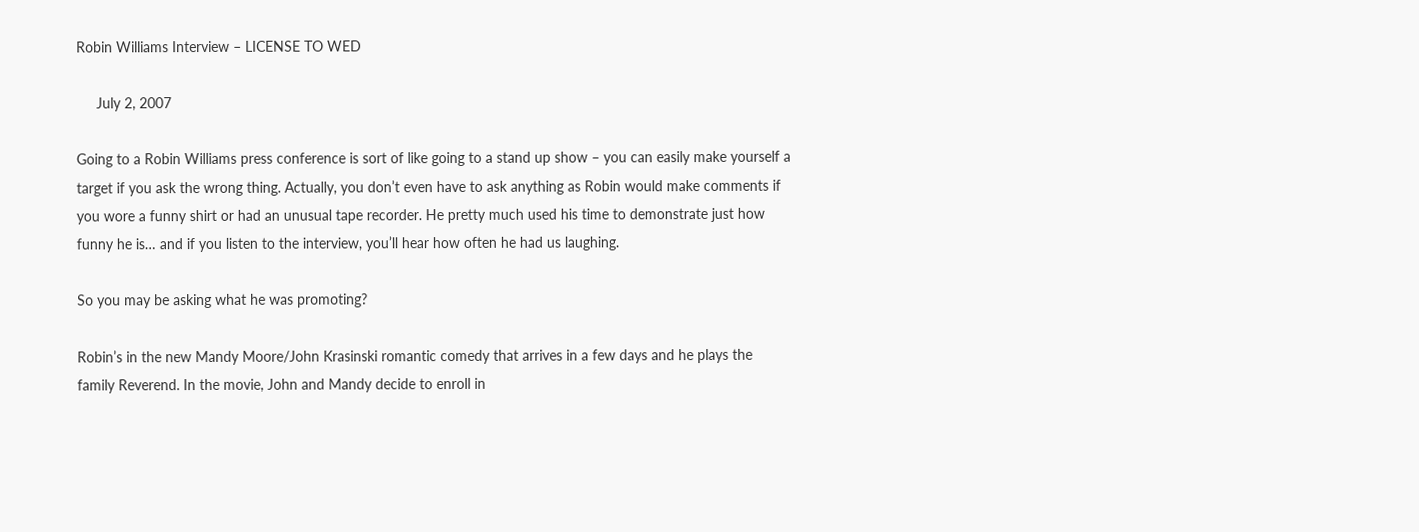Robin Williams Interview – LICENSE TO WED

     July 2, 2007

Going to a Robin Williams press conference is sort of like going to a stand up show – you can easily make yourself a target if you ask the wrong thing. Actually, you don’t even have to ask anything as Robin would make comments if you wore a funny shirt or had an unusual tape recorder. He pretty much used his time to demonstrate just how funny he is… and if you listen to the interview, you’ll hear how often he had us laughing.

So you may be asking what he was promoting?

Robin’s in the new Mandy Moore/John Krasinski romantic comedy that arrives in a few days and he plays the family Reverend. In the movie, John and Mandy decide to enroll in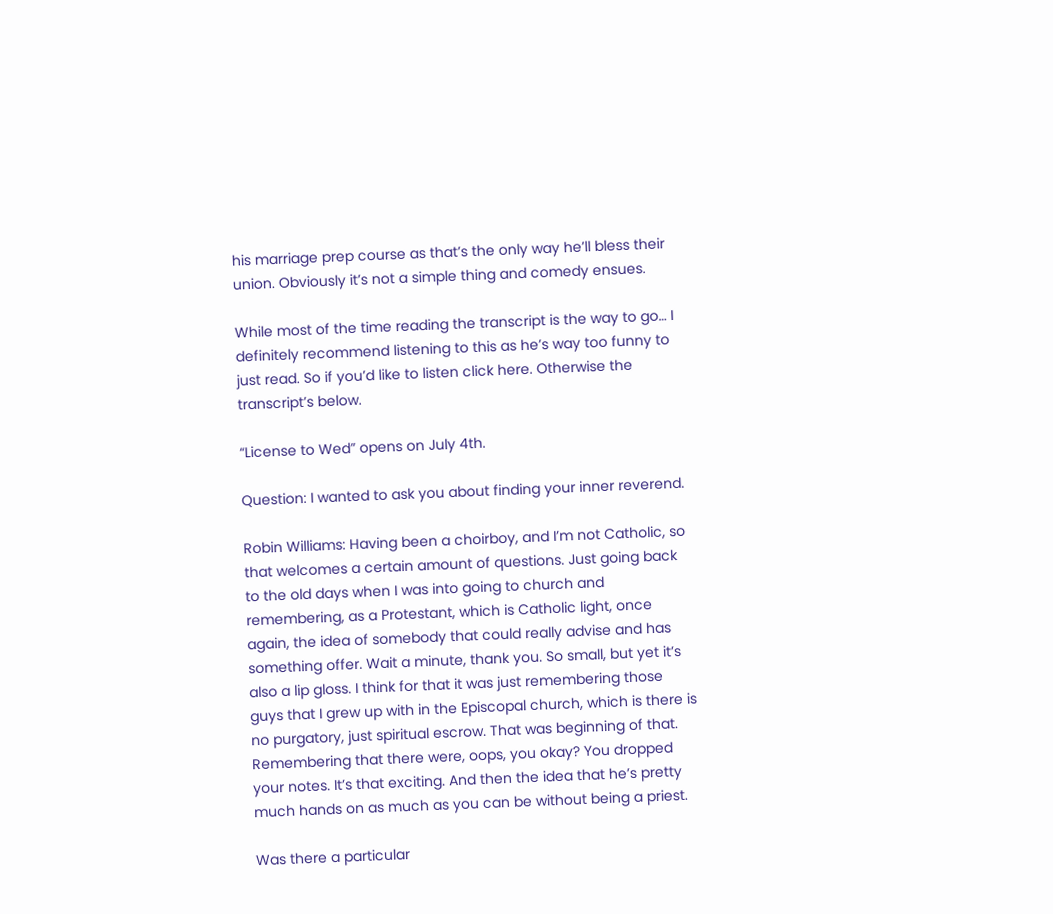his marriage prep course as that’s the only way he’ll bless their union. Obviously it’s not a simple thing and comedy ensues.

While most of the time reading the transcript is the way to go… I definitely recommend listening to this as he’s way too funny to just read. So if you’d like to listen click here. Otherwise the transcript’s below.

“License to Wed” opens on July 4th.

Question: I wanted to ask you about finding your inner reverend.

Robin Williams: Having been a choirboy, and I’m not Catholic, so that welcomes a certain amount of questions. Just going back to the old days when I was into going to church and remembering, as a Protestant, which is Catholic light, once again, the idea of somebody that could really advise and has something offer. Wait a minute, thank you. So small, but yet it’s also a lip gloss. I think for that it was just remembering those guys that I grew up with in the Episcopal church, which is there is no purgatory, just spiritual escrow. That was beginning of that. Remembering that there were, oops, you okay? You dropped your notes. It’s that exciting. And then the idea that he’s pretty much hands on as much as you can be without being a priest.

Was there a particular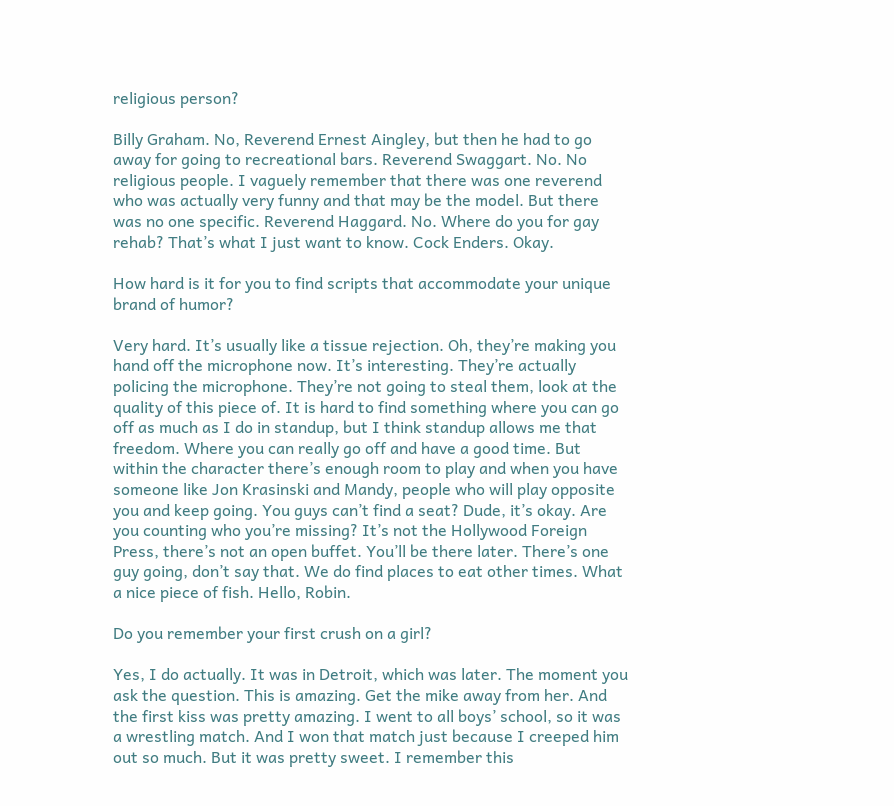religious person?

Billy Graham. No, Reverend Ernest Aingley, but then he had to go away for going to recreational bars. Reverend Swaggart. No. No religious people. I vaguely remember that there was one reverend who was actually very funny and that may be the model. But there was no one specific. Reverend Haggard. No. Where do you for gay rehab? That’s what I just want to know. Cock Enders. Okay.

How hard is it for you to find scripts that accommodate your unique brand of humor?

Very hard. It’s usually like a tissue rejection. Oh, they’re making you hand off the microphone now. It’s interesting. They’re actually policing the microphone. They’re not going to steal them, look at the quality of this piece of. It is hard to find something where you can go off as much as I do in standup, but I think standup allows me that freedom. Where you can really go off and have a good time. But within the character there’s enough room to play and when you have someone like Jon Krasinski and Mandy, people who will play opposite you and keep going. You guys can’t find a seat? Dude, it’s okay. Are you counting who you’re missing? It’s not the Hollywood Foreign Press, there’s not an open buffet. You’ll be there later. There’s one guy going, don’t say that. We do find places to eat other times. What a nice piece of fish. Hello, Robin.

Do you remember your first crush on a girl?

Yes, I do actually. It was in Detroit, which was later. The moment you ask the question. This is amazing. Get the mike away from her. And the first kiss was pretty amazing. I went to all boys’ school, so it was a wrestling match. And I won that match just because I creeped him out so much. But it was pretty sweet. I remember this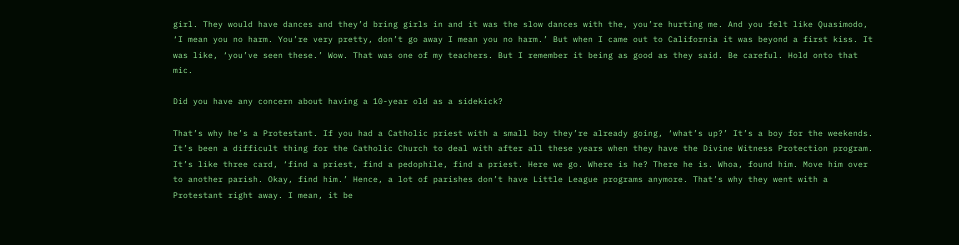girl. They would have dances and they’d bring girls in and it was the slow dances with the, you’re hurting me. And you felt like Quasimodo, ‘I mean you no harm. You’re very pretty, don’t go away I mean you no harm.’ But when I came out to California it was beyond a first kiss. It was like, ‘you’ve seen these.’ Wow. That was one of my teachers. But I remember it being as good as they said. Be careful. Hold onto that mic.

Did you have any concern about having a 10-year old as a sidekick?

That’s why he’s a Protestant. If you had a Catholic priest with a small boy they’re already going, ‘what’s up?’ It’s a boy for the weekends. It’s been a difficult thing for the Catholic Church to deal with after all these years when they have the Divine Witness Protection program. It’s like three card, ‘find a priest, find a pedophile, find a priest. Here we go. Where is he? There he is. Whoa, found him. Move him over to another parish. Okay, find him.’ Hence, a lot of parishes don’t have Little League programs anymore. That’s why they went with a Protestant right away. I mean, it be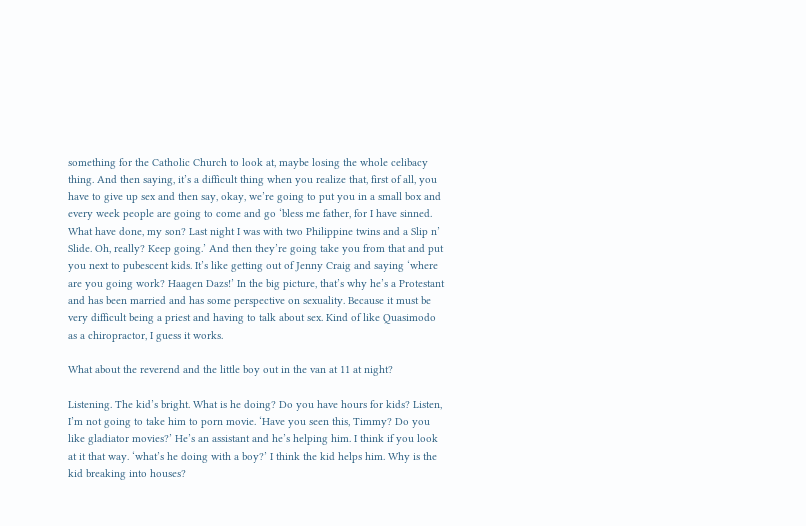something for the Catholic Church to look at, maybe losing the whole celibacy thing. And then saying, it’s a difficult thing when you realize that, first of all, you have to give up sex and then say, okay, we’re going to put you in a small box and every week people are going to come and go ‘bless me father, for I have sinned. What have done, my son? Last night I was with two Philippine twins and a Slip n’ Slide. Oh, really? Keep going.’ And then they’re going take you from that and put you next to pubescent kids. It’s like getting out of Jenny Craig and saying ‘where are you going work? Haagen Dazs!’ In the big picture, that’s why he’s a Protestant and has been married and has some perspective on sexuality. Because it must be very difficult being a priest and having to talk about sex. Kind of like Quasimodo as a chiropractor, I guess it works.

What about the reverend and the little boy out in the van at 11 at night?

Listening. The kid’s bright. What is he doing? Do you have hours for kids? Listen, I’m not going to take him to porn movie. ‘Have you seen this, Timmy? Do you like gladiator movies?’ He’s an assistant and he’s helping him. I think if you look at it that way. ‘what’s he doing with a boy?’ I think the kid helps him. Why is the kid breaking into houses?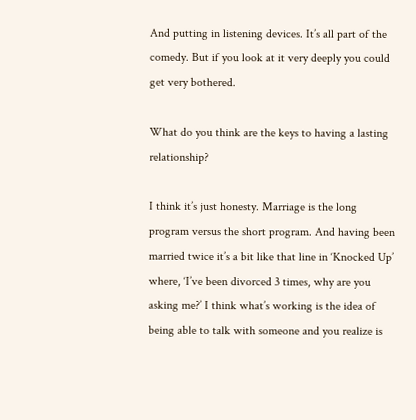And putting in listening devices. It’s all part of the comedy. But if you look at it very deeply you could get very bothered.

What do you think are the keys to having a lasting relationship?

I think it’s just honesty. Marriage is the long program versus the short program. And having been married twice it’s a bit like that line in ‘Knocked Up’ where, ‘I’ve been divorced 3 times, why are you asking me?’ I think what’s working is the idea of being able to talk with someone and you realize is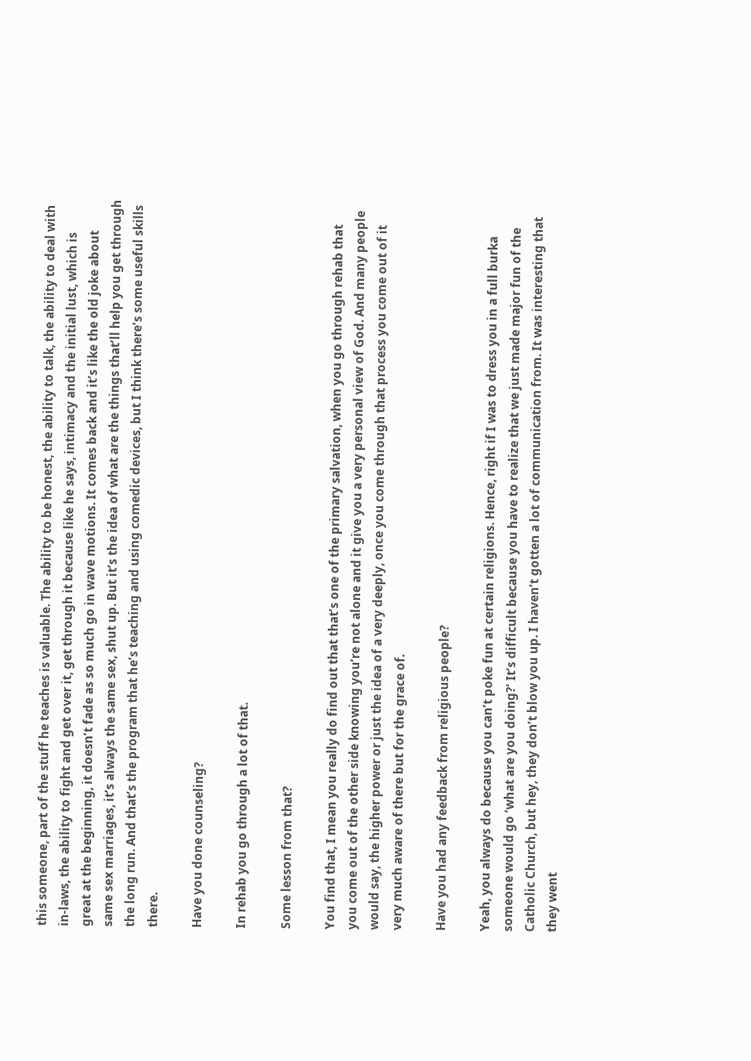this someone, part of the stuff he teaches is valuable. The ability to be honest, the ability to talk, the ability to deal with in-laws, the ability to fight and get over it, get through it because like he says, intimacy and the initial lust, which is great at the beginning, it doesn’t fade as so much go in wave motions. It comes back and it’s like the old joke about same sex marriages, it’s always the same sex, shut up. But it’s the idea of what are the things that’ll help you get through the long run. And that’s the program that he’s teaching and using comedic devices, but I think there’s some useful skills there.

Have you done counseling?

In rehab you go through a lot of that.

Some lesson from that?

You find that, I mean you really do find out that that’s one of the primary salvation, when you go through rehab that you come out of the other side knowing you’re not alone and it give you a very personal view of God. And many people would say, the higher power or just the idea of a very deeply, once you come through that process you come out of it very much aware of there but for the grace of.

Have you had any feedback from religious people?

Yeah, you always do because you can’t poke fun at certain religions. Hence, right if I was to dress you in a full burka someone would go ‘what are you doing?’ It’s difficult because you have to realize that we just made major fun of the Catholic Church, but hey, they don’t blow you up. I haven’t gotten a lot of communication from. It was interesting that they went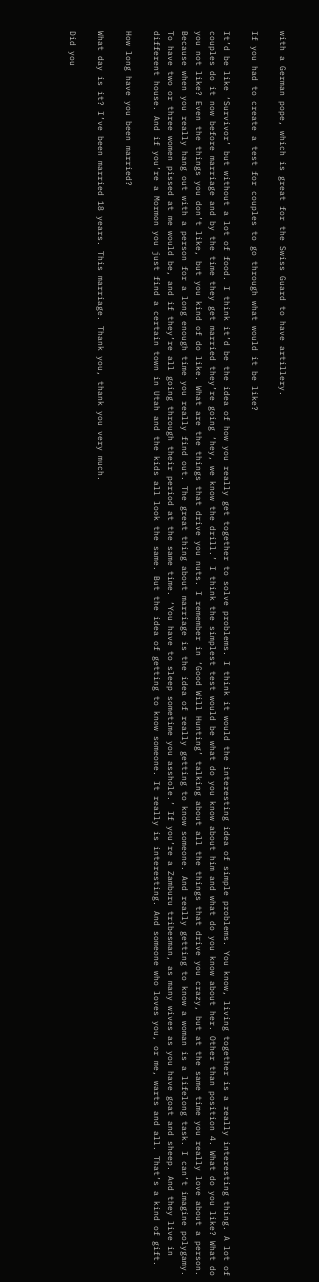with a German pope, which is great for the Swiss Guard to have artillery.

If you had to create a test for couples to go through what would it be like?

It’d be like ‘Survivor’ but without a lot of food. I think it’d be the idea of how you really get together to solve problems. I think it would the interesting idea of simple problems. You know, living together is a really interesting thing. A lot of couples do it now before marriage and by the time they get married they’re going ‘hey, we know the drill.’ I think the simplest test would be what do you know about him and what do you know about her. Other than position 4. What do you like? What do you not like? Even the things you don’t like, but you kind of do like. What are the things that drive you nuts. I remember in ‘Good Will Hunting’ talking about all the things that drive you crazy, but at the same time you really love about a person. Because when you really hang out with a person for a long enough time you really find out. The great thing about marriage is the idea of really getting to know someone. And really getting to know a woman is a lifelong task. I can’t imagine polygamy. To have two or three women pissed at me would be, and if they’re all going through their period at the same time. ‘You have to sleep sometime you asshole.’ If you’re a Zamburu tribesman, as many wives as you have goat and sheep. And they live in different house. And if you’re a Mormon you just find a certain town in Utah and the kids all look the same. But the idea of getting to know someone. It really is interesting. And someone who loves you, or me, warts and all. That’s a kind of gift.

How long have you been married?

What day is it? I’ve been married 18 years. This marriage. Thank you, thank you very much.

Did you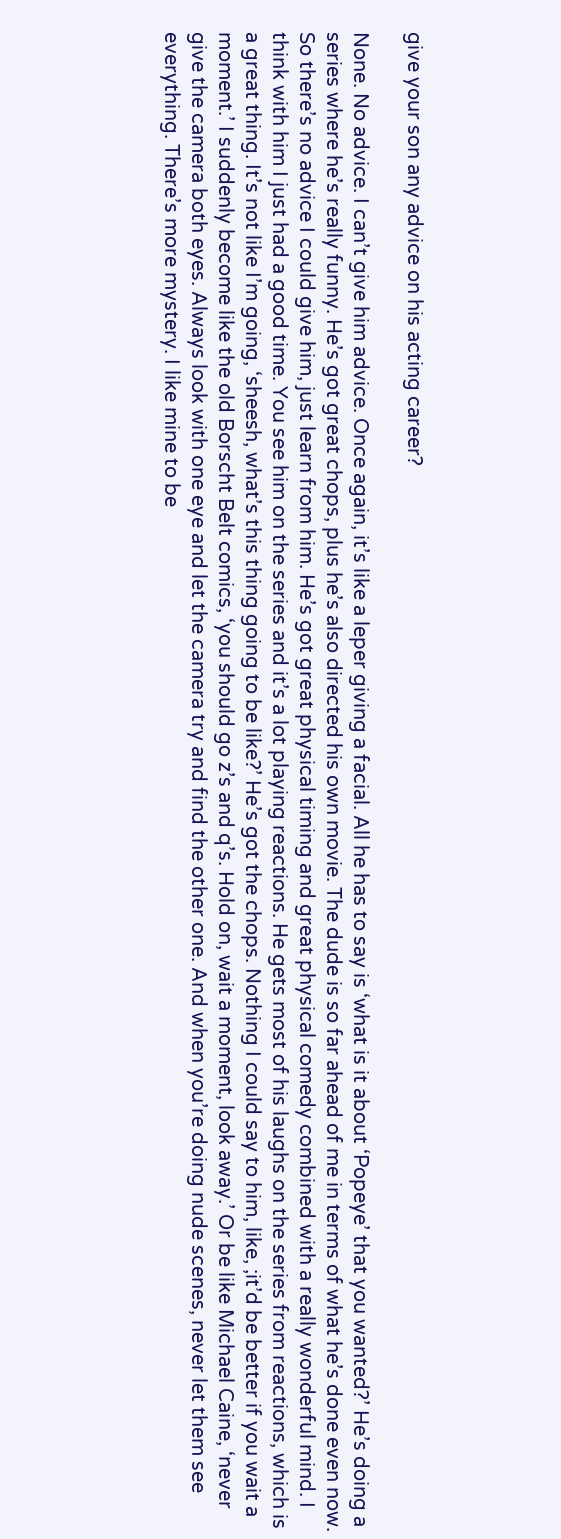give your son any advice on his acting career?

None. No advice. I can’t give him advice. Once again, it’s like a leper giving a facial. All he has to say is ‘what is it about ‘Popeye’ that you wanted?’ He’s doing a series where he’s really funny. He’s got great chops, plus he’s also directed his own movie. The dude is so far ahead of me in terms of what he’s done even now. So there’s no advice I could give him, just learn from him. He’s got great physical timing and great physical comedy combined with a really wonderful mind. I think with him I just had a good time. You see him on the series and it’s a lot playing reactions. He gets most of his laughs on the series from reactions, which is a great thing. It’s not like I’m going, ‘sheesh, what’s this thing going to be like?’ He’s got the chops. Nothing I could say to him, like, ;it’d be better if you wait a moment.’ I suddenly become like the old Borscht Belt comics, ‘you should go z’s and q’s. Hold on, wait a moment, look away.’ Or be like Michael Caine, ‘never give the camera both eyes. Always look with one eye and let the camera try and find the other one. And when you’re doing nude scenes, never let them see everything. There’s more mystery. I like mine to be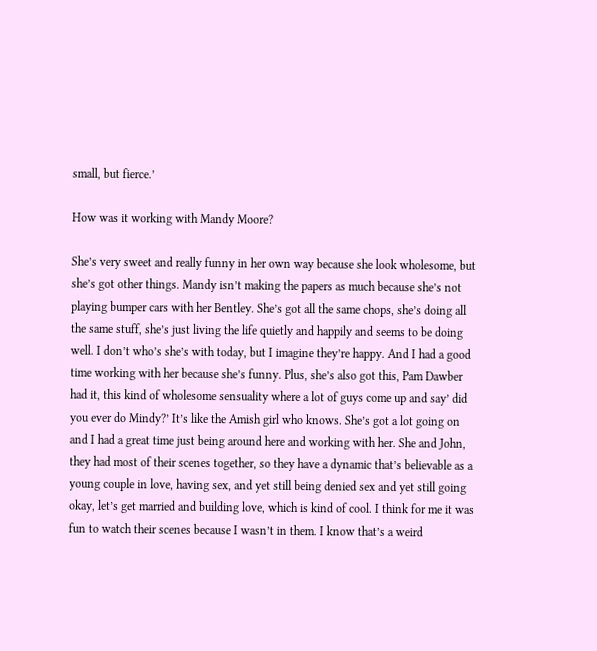small, but fierce.’

How was it working with Mandy Moore?

She’s very sweet and really funny in her own way because she look wholesome, but she’s got other things. Mandy isn’t making the papers as much because she’s not playing bumper cars with her Bentley. She’s got all the same chops, she’s doing all the same stuff, she’s just living the life quietly and happily and seems to be doing well. I don’t who’s she’s with today, but I imagine they’re happy. And I had a good time working with her because she’s funny. Plus, she’s also got this, Pam Dawber had it, this kind of wholesome sensuality where a lot of guys come up and say’ did you ever do Mindy?’ It’s like the Amish girl who knows. She’s got a lot going on and I had a great time just being around here and working with her. She and John, they had most of their scenes together, so they have a dynamic that’s believable as a young couple in love, having sex, and yet still being denied sex and yet still going okay, let’s get married and building love, which is kind of cool. I think for me it was fun to watch their scenes because I wasn’t in them. I know that’s a weird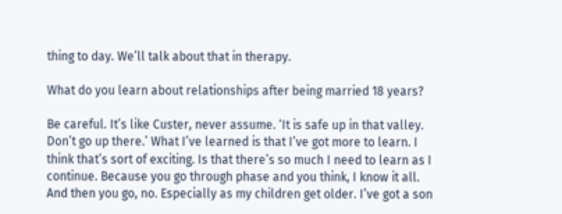thing to day. We’ll talk about that in therapy.

What do you learn about relationships after being married 18 years?

Be careful. It’s like Custer, never assume. ‘It is safe up in that valley. Don’t go up there.’ What I’ve learned is that I’ve got more to learn. I think that’s sort of exciting. Is that there’s so much I need to learn as I continue. Because you go through phase and you think, I know it all. And then you go, no. Especially as my children get older. I’ve got a son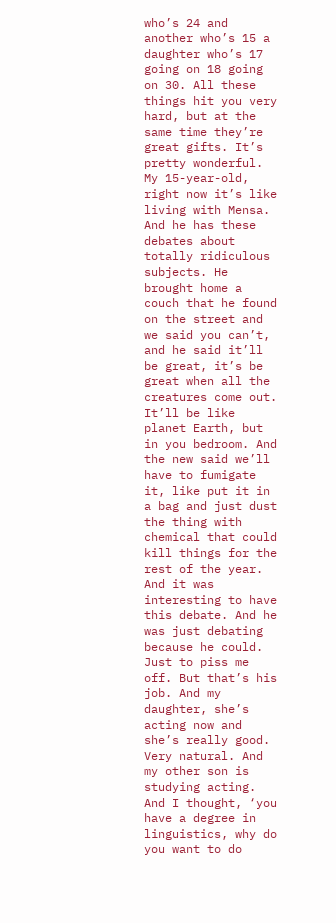who’s 24 and another who’s 15 a daughter who’s 17 going on 18 going on 30. All these things hit you very hard, but at the same time they’re great gifts. It’s pretty wonderful. My 15-year-old, right now it’s like living with Mensa. And he has these debates about totally ridiculous subjects. He brought home a couch that he found on the street and we said you can’t, and he said it’ll be great, it’s be great when all the creatures come out. It’ll be like planet Earth, but in you bedroom. And the new said we’ll have to fumigate it, like put it in a bag and just dust the thing with chemical that could kill things for the rest of the year. And it was interesting to have this debate. And he was just debating because he could. Just to piss me off. But that’s his job. And my daughter, she’s acting now and she’s really good. Very natural. And my other son is studying acting. And I thought, ‘you have a degree in linguistics, why do you want to do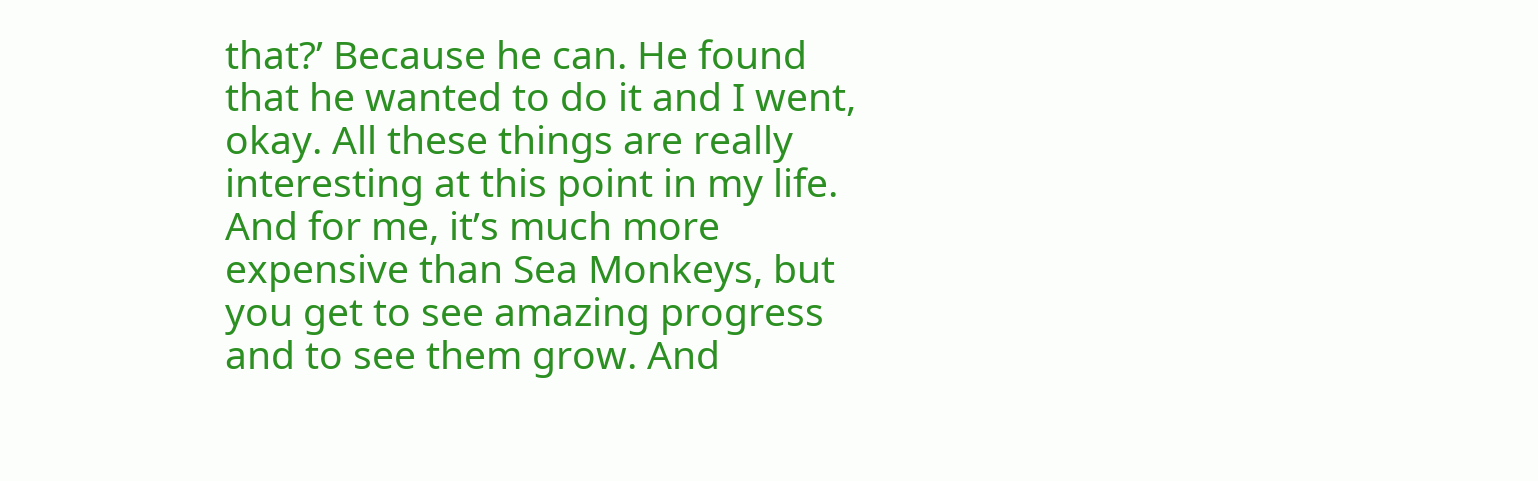that?’ Because he can. He found that he wanted to do it and I went, okay. All these things are really interesting at this point in my life. And for me, it’s much more expensive than Sea Monkeys, but you get to see amazing progress and to see them grow. And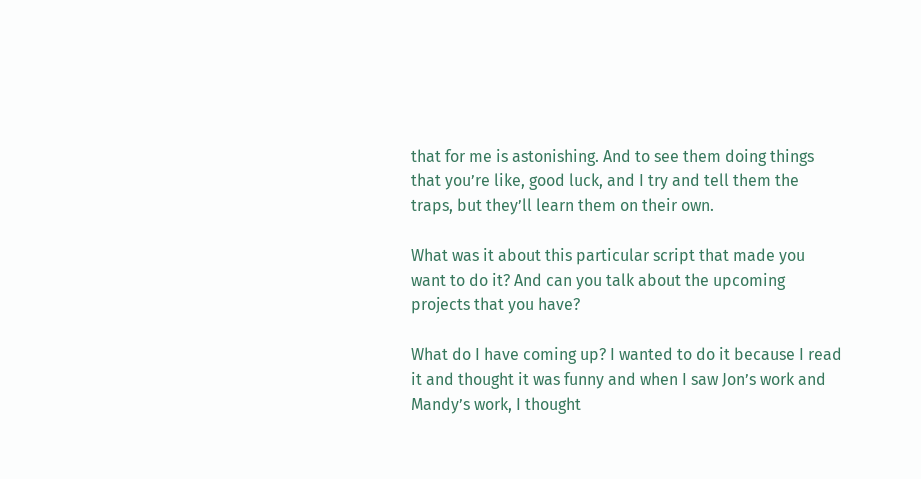that for me is astonishing. And to see them doing things that you’re like, good luck, and I try and tell them the traps, but they’ll learn them on their own.

What was it about this particular script that made you want to do it? And can you talk about the upcoming projects that you have?

What do I have coming up? I wanted to do it because I read it and thought it was funny and when I saw Jon’s work and Mandy’s work, I thought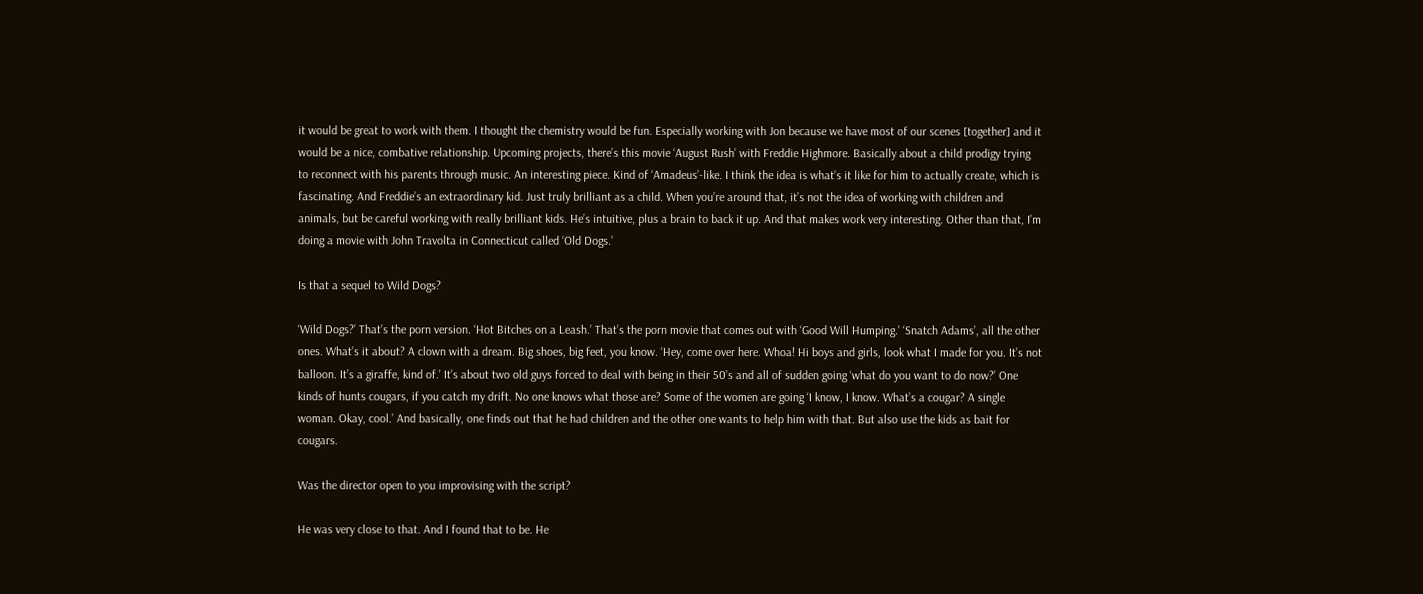it would be great to work with them. I thought the chemistry would be fun. Especially working with Jon because we have most of our scenes [together] and it would be a nice, combative relationship. Upcoming projects, there’s this movie ‘August Rush’ with Freddie Highmore. Basically about a child prodigy trying to reconnect with his parents through music. An interesting piece. Kind of ‘Amadeus’-like. I think the idea is what’s it like for him to actually create, which is fascinating. And Freddie’s an extraordinary kid. Just truly brilliant as a child. When you’re around that, it’s not the idea of working with children and animals, but be careful working with really brilliant kids. He’s intuitive, plus a brain to back it up. And that makes work very interesting. Other than that, I’m doing a movie with John Travolta in Connecticut called ‘Old Dogs.’

Is that a sequel to Wild Dogs?

‘Wild Dogs?’ That’s the porn version. ‘Hot Bitches on a Leash.’ That’s the porn movie that comes out with ‘Good Will Humping.’ ‘Snatch Adams’, all the other ones. What’s it about? A clown with a dream. Big shoes, big feet, you know. ‘Hey, come over here. Whoa! Hi boys and girls, look what I made for you. It’s not balloon. It’s a giraffe, kind of.’ It’s about two old guys forced to deal with being in their 50’s and all of sudden going ‘what do you want to do now?’ One kinds of hunts cougars, if you catch my drift. No one knows what those are? Some of the women are going ‘I know, I know. What’s a cougar? A single woman. Okay, cool.’ And basically, one finds out that he had children and the other one wants to help him with that. But also use the kids as bait for cougars.

Was the director open to you improvising with the script?

He was very close to that. And I found that to be. He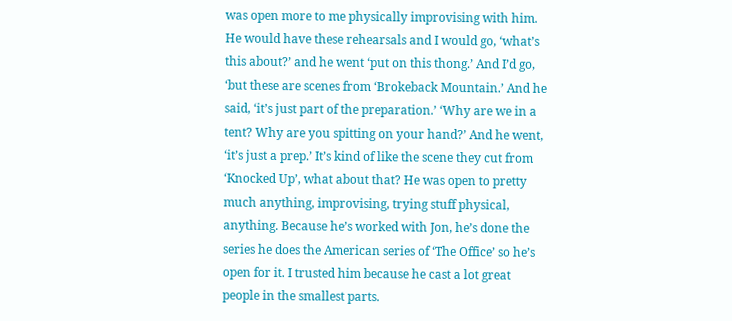was open more to me physically improvising with him. He would have these rehearsals and I would go, ‘what’s this about?’ and he went ‘put on this thong.’ And I’d go, ‘but these are scenes from ‘Brokeback Mountain.’ And he said, ‘it’s just part of the preparation.’ ‘Why are we in a tent? Why are you spitting on your hand?’ And he went, ‘it’s just a prep.’ It’s kind of like the scene they cut from ‘Knocked Up’, what about that? He was open to pretty much anything, improvising, trying stuff physical, anything. Because he’s worked with Jon, he’s done the series he does the American series of ‘The Office’ so he’s open for it. I trusted him because he cast a lot great people in the smallest parts.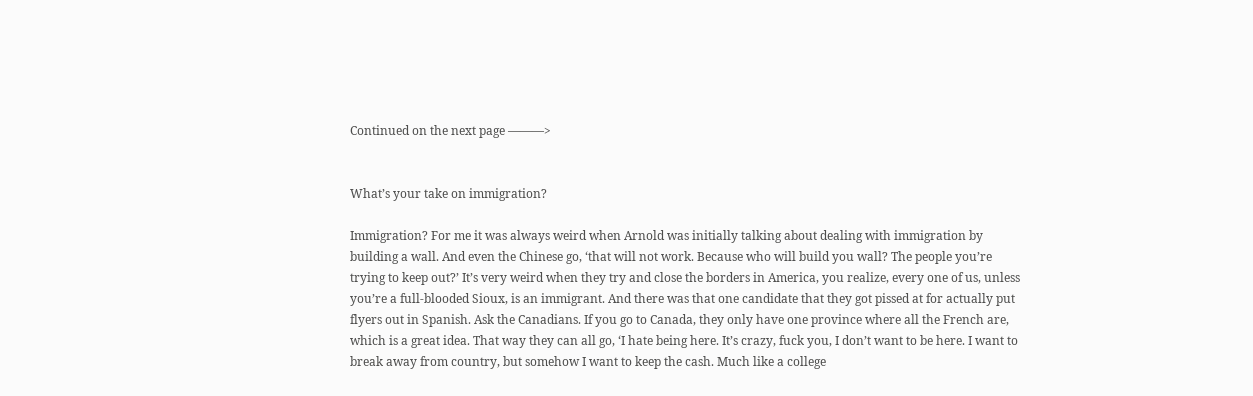Continued on the next page ———>


What’s your take on immigration?

Immigration? For me it was always weird when Arnold was initially talking about dealing with immigration by building a wall. And even the Chinese go, ‘that will not work. Because who will build you wall? The people you’re trying to keep out?’ It’s very weird when they try and close the borders in America, you realize, every one of us, unless you’re a full-blooded Sioux, is an immigrant. And there was that one candidate that they got pissed at for actually put flyers out in Spanish. Ask the Canadians. If you go to Canada, they only have one province where all the French are, which is a great idea. That way they can all go, ‘I hate being here. It’s crazy, fuck you, I don’t want to be here. I want to break away from country, but somehow I want to keep the cash. Much like a college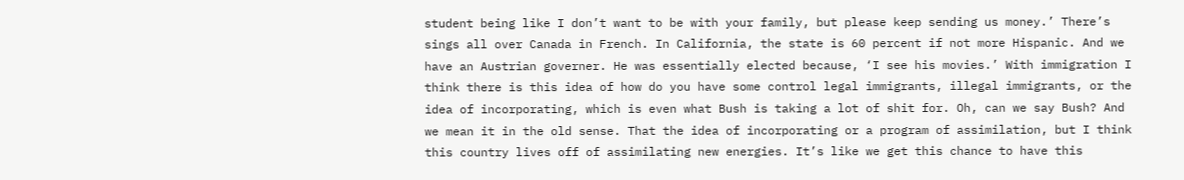student being like I don’t want to be with your family, but please keep sending us money.’ There’s sings all over Canada in French. In California, the state is 60 percent if not more Hispanic. And we have an Austrian governer. He was essentially elected because, ‘I see his movies.’ With immigration I think there is this idea of how do you have some control legal immigrants, illegal immigrants, or the idea of incorporating, which is even what Bush is taking a lot of shit for. Oh, can we say Bush? And we mean it in the old sense. That the idea of incorporating or a program of assimilation, but I think this country lives off of assimilating new energies. It’s like we get this chance to have this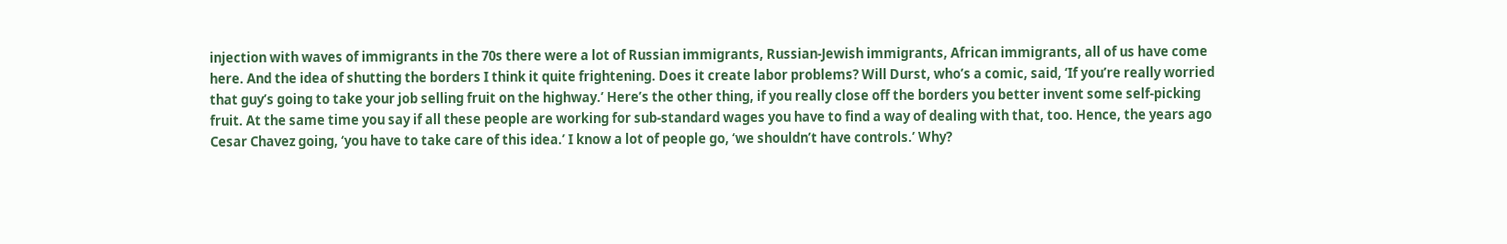injection with waves of immigrants in the 70s there were a lot of Russian immigrants, Russian-Jewish immigrants, African immigrants, all of us have come here. And the idea of shutting the borders I think it quite frightening. Does it create labor problems? Will Durst, who’s a comic, said, ‘If you’re really worried that guy’s going to take your job selling fruit on the highway.’ Here’s the other thing, if you really close off the borders you better invent some self-picking fruit. At the same time you say if all these people are working for sub-standard wages you have to find a way of dealing with that, too. Hence, the years ago Cesar Chavez going, ‘you have to take care of this idea.’ I know a lot of people go, ‘we shouldn’t have controls.’ Why?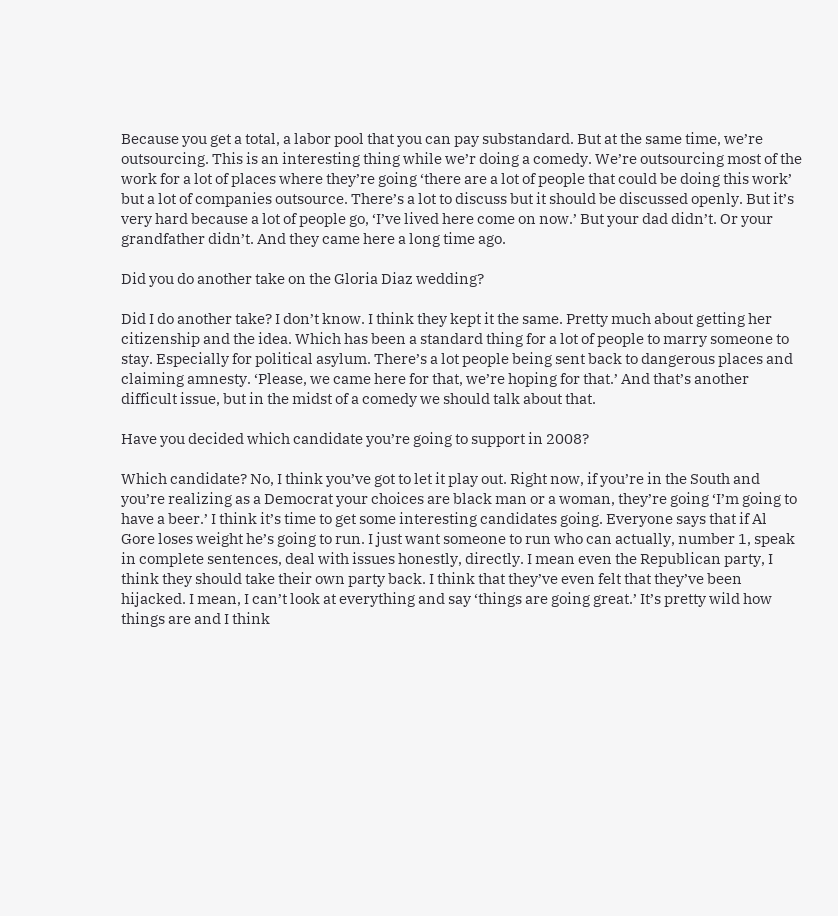Because you get a total, a labor pool that you can pay substandard. But at the same time, we’re outsourcing. This is an interesting thing while we’r doing a comedy. We’re outsourcing most of the work for a lot of places where they’re going ‘there are a lot of people that could be doing this work’ but a lot of companies outsource. There’s a lot to discuss but it should be discussed openly. But it’s very hard because a lot of people go, ‘I’ve lived here come on now.’ But your dad didn’t. Or your grandfather didn’t. And they came here a long time ago.

Did you do another take on the Gloria Diaz wedding?

Did I do another take? I don’t know. I think they kept it the same. Pretty much about getting her citizenship and the idea. Which has been a standard thing for a lot of people to marry someone to stay. Especially for political asylum. There’s a lot people being sent back to dangerous places and claiming amnesty. ‘Please, we came here for that, we’re hoping for that.’ And that’s another difficult issue, but in the midst of a comedy we should talk about that.

Have you decided which candidate you’re going to support in 2008?

Which candidate? No, I think you’ve got to let it play out. Right now, if you’re in the South and you’re realizing as a Democrat your choices are black man or a woman, they’re going ‘I’m going to have a beer.’ I think it’s time to get some interesting candidates going. Everyone says that if Al Gore loses weight he’s going to run. I just want someone to run who can actually, number 1, speak in complete sentences, deal with issues honestly, directly. I mean even the Republican party, I think they should take their own party back. I think that they’ve even felt that they’ve been hijacked. I mean, I can’t look at everything and say ‘things are going great.’ It’s pretty wild how things are and I think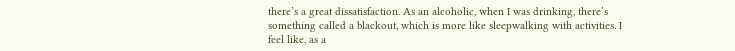there’s a great dissatisfaction. As an alcoholic, when I was drinking, there’s something called a blackout, which is more like sleepwalking with activities. I feel like, as a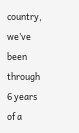country, we’ve been through 6 years of a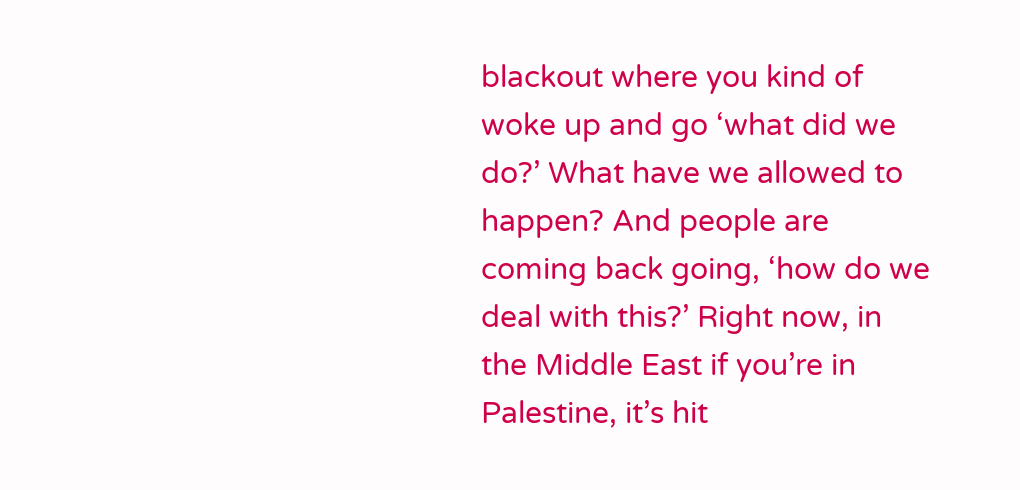blackout where you kind of woke up and go ‘what did we do?’ What have we allowed to happen? And people are coming back going, ‘how do we deal with this?’ Right now, in the Middle East if you’re in Palestine, it’s hit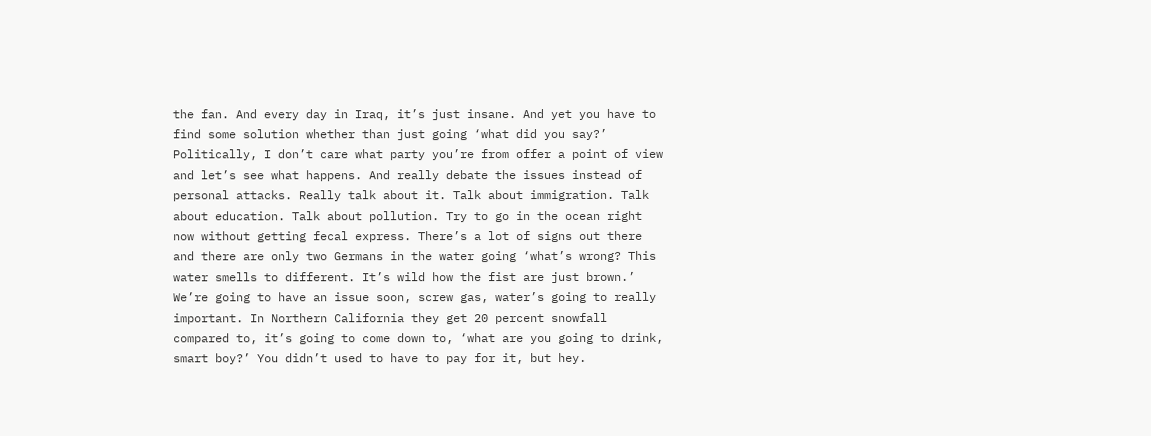the fan. And every day in Iraq, it’s just insane. And yet you have to find some solution whether than just going ‘what did you say?’ Politically, I don’t care what party you’re from offer a point of view and let’s see what happens. And really debate the issues instead of personal attacks. Really talk about it. Talk about immigration. Talk about education. Talk about pollution. Try to go in the ocean right now without getting fecal express. There’s a lot of signs out there and there are only two Germans in the water going ‘what’s wrong? This water smells to different. It’s wild how the fist are just brown.’ We’re going to have an issue soon, screw gas, water’s going to really important. In Northern California they get 20 percent snowfall compared to, it’s going to come down to, ‘what are you going to drink, smart boy?’ You didn’t used to have to pay for it, but hey.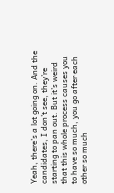Yeah, there’s a lot going on. And the candidates, I don’t see, they’re starting to pan out. But it’s weird that this whole process causes you to have so much, you go after each other so much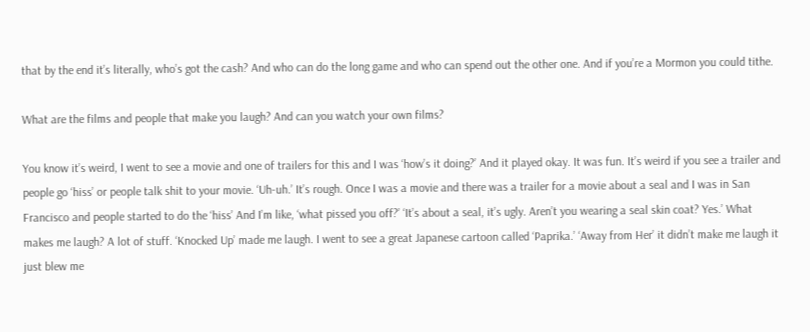that by the end it’s literally, who’s got the cash? And who can do the long game and who can spend out the other one. And if you’re a Mormon you could tithe.

What are the films and people that make you laugh? And can you watch your own films?

You know it’s weird, I went to see a movie and one of trailers for this and I was ‘how’s it doing?’ And it played okay. It was fun. It’s weird if you see a trailer and people go ‘hiss’ or people talk shit to your movie. ‘Uh-uh.’ It’s rough. Once I was a movie and there was a trailer for a movie about a seal and I was in San Francisco and people started to do the ‘hiss’ And I’m like, ‘what pissed you off?’ ‘It’s about a seal, it’s ugly. Aren’t you wearing a seal skin coat? Yes.’ What makes me laugh? A lot of stuff. ‘Knocked Up’ made me laugh. I went to see a great Japanese cartoon called ‘Paprika.’ ‘Away from Her’ it didn’t make me laugh it just blew me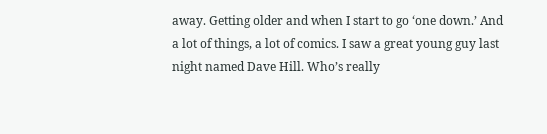away. Getting older and when I start to go ‘one down.’ And a lot of things, a lot of comics. I saw a great young guy last night named Dave Hill. Who’s really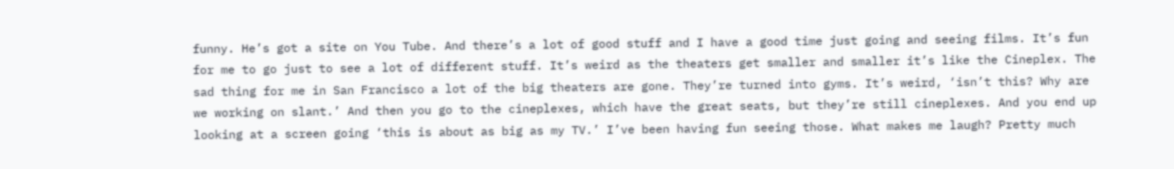funny. He’s got a site on You Tube. And there’s a lot of good stuff and I have a good time just going and seeing films. It’s fun for me to go just to see a lot of different stuff. It’s weird as the theaters get smaller and smaller it’s like the Cineplex. The sad thing for me in San Francisco a lot of the big theaters are gone. They’re turned into gyms. It’s weird, ‘isn’t this? Why are we working on slant.’ And then you go to the cineplexes, which have the great seats, but they’re still cineplexes. And you end up looking at a screen going ‘this is about as big as my TV.’ I’ve been having fun seeing those. What makes me laugh? Pretty much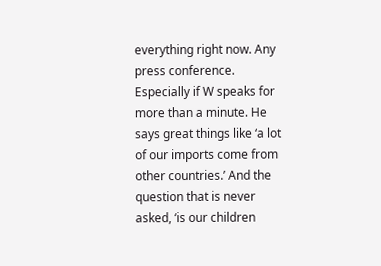everything right now. Any press conference. Especially if W speaks for more than a minute. He says great things like ‘a lot of our imports come from other countries.’ And the question that is never asked, ‘is our children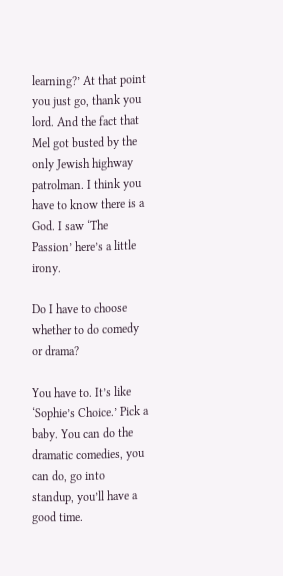learning?’ At that point you just go, thank you lord. And the fact that Mel got busted by the only Jewish highway patrolman. I think you have to know there is a God. I saw ‘The Passion’ here’s a little irony.

Do I have to choose whether to do comedy or drama?

You have to. It’s like ‘Sophie’s Choice.’ Pick a baby. You can do the dramatic comedies, you can do, go into standup, you’ll have a good time.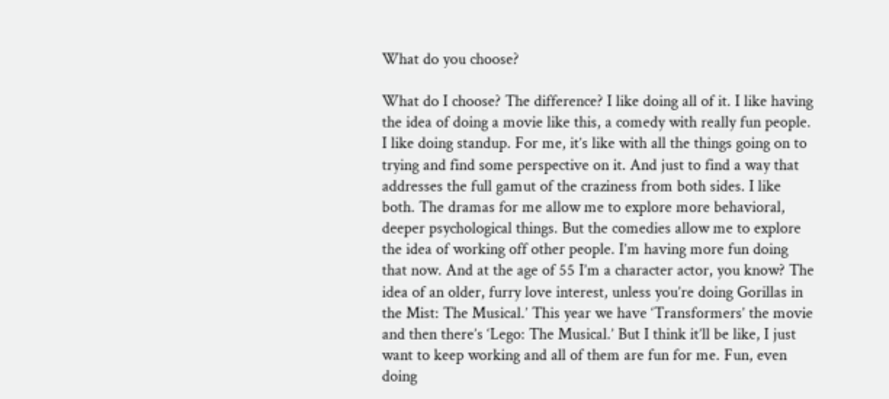What do you choose?

What do I choose? The difference? I like doing all of it. I like having the idea of doing a movie like this, a comedy with really fun people. I like doing standup. For me, it’s like with all the things going on to trying and find some perspective on it. And just to find a way that addresses the full gamut of the craziness from both sides. I like both. The dramas for me allow me to explore more behavioral, deeper psychological things. But the comedies allow me to explore the idea of working off other people. I’m having more fun doing that now. And at the age of 55 I’m a character actor, you know? The idea of an older, furry love interest, unless you’re doing Gorillas in the Mist: The Musical.’ This year we have ‘Transformers’ the movie and then there’s ‘Lego: The Musical.’ But I think it’ll be like, I just want to keep working and all of them are fun for me. Fun, even doing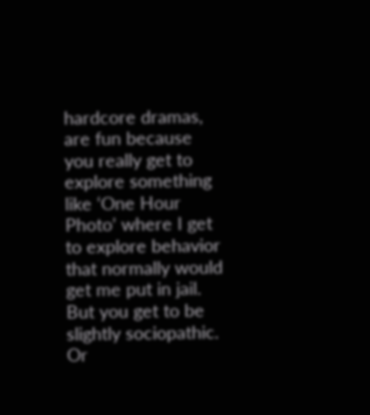hardcore dramas, are fun because you really get to explore something like ‘One Hour Photo’ where I get to explore behavior that normally would get me put in jail. But you get to be slightly sociopathic. Or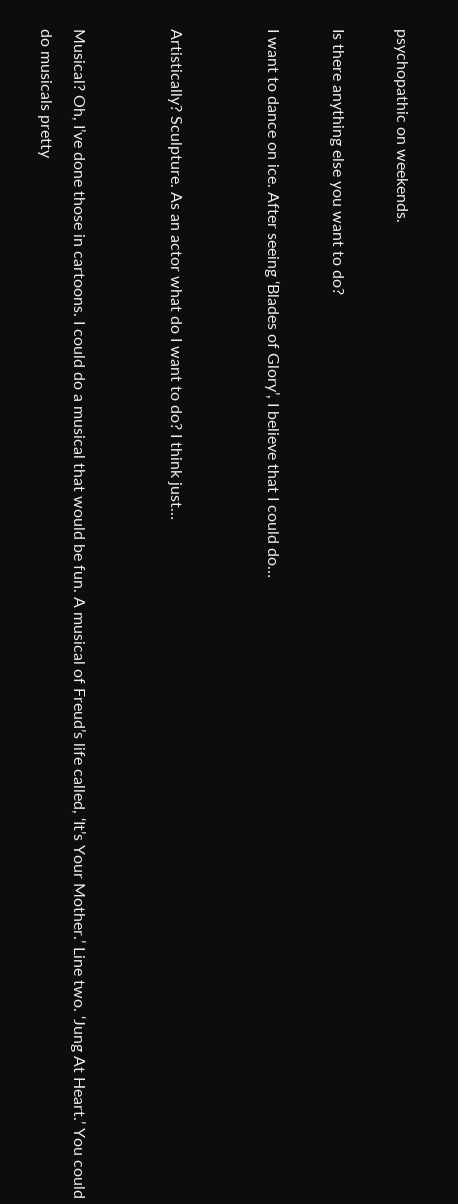psychopathic on weekends.

Is there anything else you want to do?

I want to dance on ice. After seeing ‘Blades of Glory’, I believe that I could do…


Artistically? Sculpture. As an actor what do I want to do? I think just…


Musical? Oh, I’ve done those in cartoons. I could do a musical that would be fun. A musical of Freud’s life called, ‘It’s Your Mother.’ Line two. ‘Jung At Heart.’ You could do musicals pretty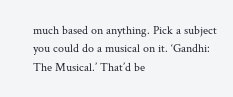much based on anything. Pick a subject you could do a musical on it. ‘Gandhi: The Musical.’ That’d be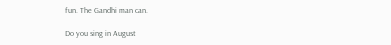fun. The Gandhi man can.

Do you sing in August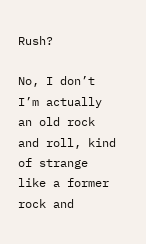Rush?

No, I don’t I’m actually an old rock and roll, kind of strange like a former rock and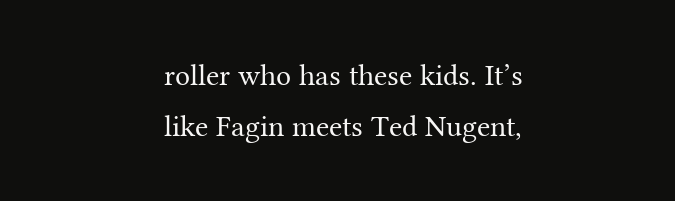roller who has these kids. It’s like Fagin meets Ted Nugent,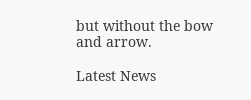but without the bow and arrow.

Latest News